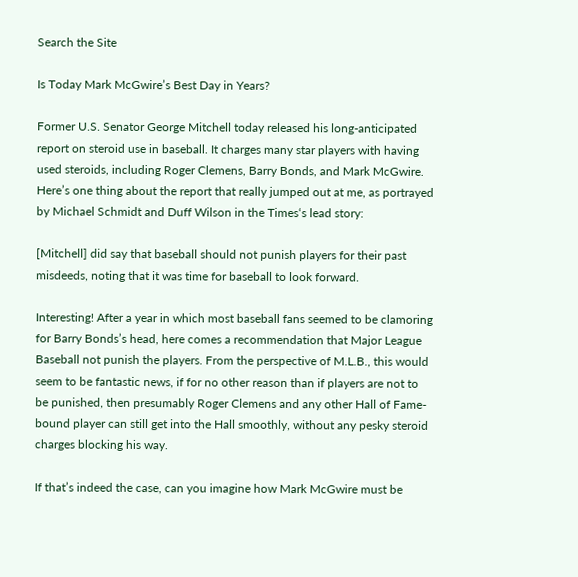Search the Site

Is Today Mark McGwire’s Best Day in Years?

Former U.S. Senator George Mitchell today released his long-anticipated report on steroid use in baseball. It charges many star players with having used steroids, including Roger Clemens, Barry Bonds, and Mark McGwire. Here’s one thing about the report that really jumped out at me, as portrayed by Michael Schmidt and Duff Wilson in the Times‘s lead story:

[Mitchell] did say that baseball should not punish players for their past misdeeds, noting that it was time for baseball to look forward.

Interesting! After a year in which most baseball fans seemed to be clamoring for Barry Bonds’s head, here comes a recommendation that Major League Baseball not punish the players. From the perspective of M.L.B., this would seem to be fantastic news, if for no other reason than if players are not to be punished, then presumably Roger Clemens and any other Hall of Fame-bound player can still get into the Hall smoothly, without any pesky steroid charges blocking his way.

If that’s indeed the case, can you imagine how Mark McGwire must be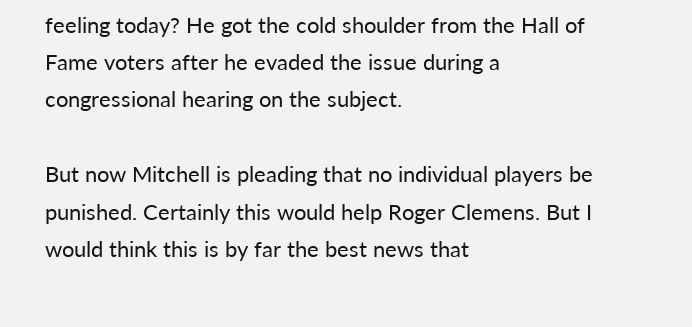feeling today? He got the cold shoulder from the Hall of Fame voters after he evaded the issue during a congressional hearing on the subject.

But now Mitchell is pleading that no individual players be punished. Certainly this would help Roger Clemens. But I would think this is by far the best news that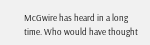McGwire has heard in a long time. Who would have thought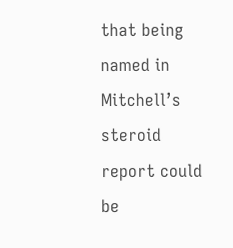that being named in Mitchell’s steroid report could be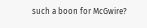such a boon for McGwire?